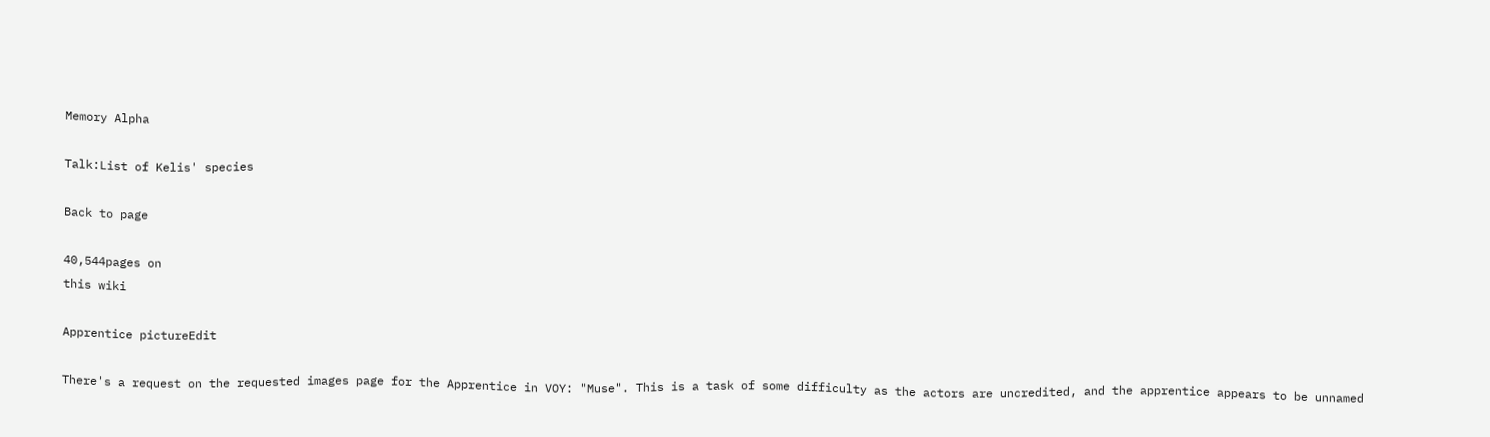Memory Alpha

Talk:List of Kelis' species

Back to page

40,544pages on
this wiki

Apprentice pictureEdit

There's a request on the requested images page for the Apprentice in VOY: "Muse". This is a task of some difficulty as the actors are uncredited, and the apprentice appears to be unnamed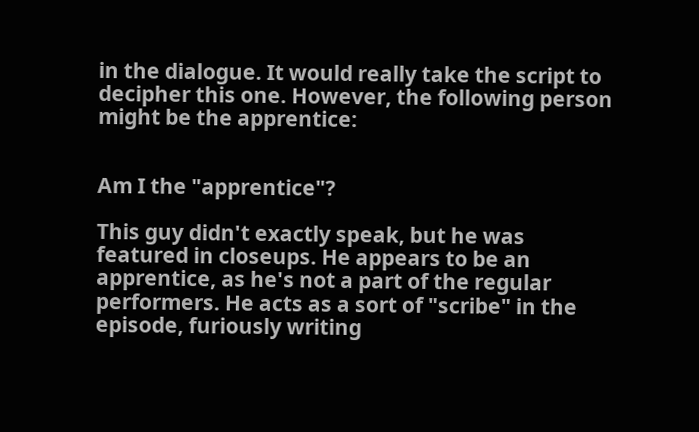in the dialogue. It would really take the script to decipher this one. However, the following person might be the apprentice:


Am I the "apprentice"?

This guy didn't exactly speak, but he was featured in closeups. He appears to be an apprentice, as he's not a part of the regular performers. He acts as a sort of "scribe" in the episode, furiously writing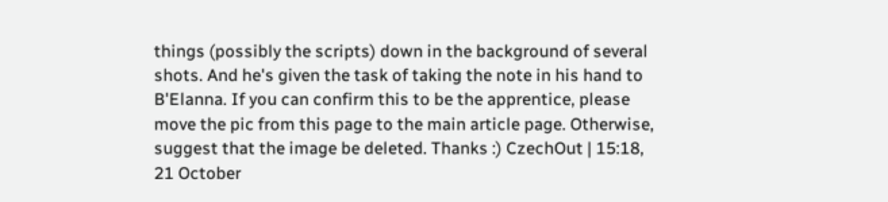things (possibly the scripts) down in the background of several shots. And he's given the task of taking the note in his hand to B'Elanna. If you can confirm this to be the apprentice, please move the pic from this page to the main article page. Otherwise, suggest that the image be deleted. Thanks :) CzechOut | 15:18, 21 October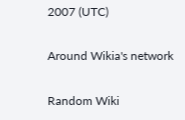2007 (UTC)

Around Wikia's network

Random Wiki